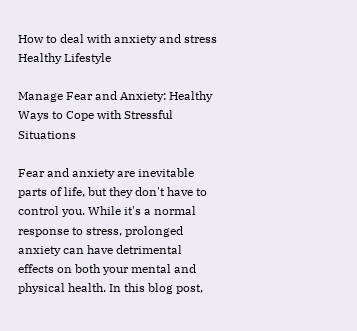How to deal with anxiety and stress
Healthy Lifestyle

Manage Fear and Anxiety: Healthy Ways to Cope with Stressful Situations

Fear and anxiety are inevitable parts of life, but they don't have to control you. While it's a normal response to stress, prolonged anxiety can have detrimental effects on both your mental and physical health. In this blog post,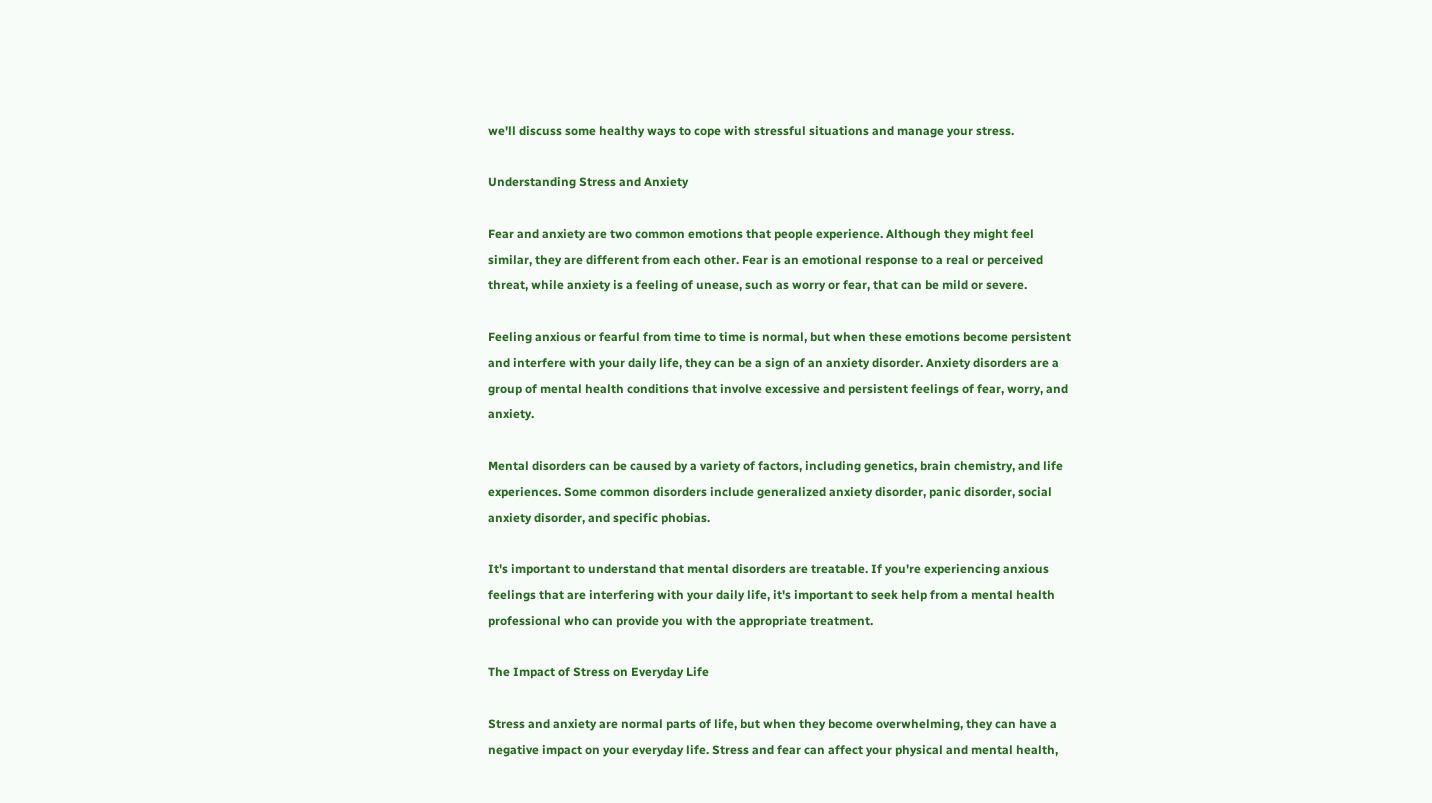we'll discuss some healthy ways to cope with stressful situations and manage your stress.

Understanding Stress and Anxiety

Fear and anxiety are two common emotions that people experience. Although they might feel similar, they are different from each other. Fear is an emotional response to a real or perceived threat, while anxiety is a feeling of unease, such as worry or fear, that can be mild or severe.

Feeling anxious or fearful from time to time is normal, but when these emotions become persistent and interfere with your daily life, they can be a sign of an anxiety disorder. Anxiety disorders are a group of mental health conditions that involve excessive and persistent feelings of fear, worry, and anxiety.

Mental disorders can be caused by a variety of factors, including genetics, brain chemistry, and life experiences. Some common disorders include generalized anxiety disorder, panic disorder, social anxiety disorder, and specific phobias.

It's important to understand that mental disorders are treatable. If you're experiencing anxious feelings that are interfering with your daily life, it's important to seek help from a mental health professional who can provide you with the appropriate treatment.

The Impact of Stress on Everyday Life

Stress and anxiety are normal parts of life, but when they become overwhelming, they can have a negative impact on your everyday life. Stress and fear can affect your physical and mental health,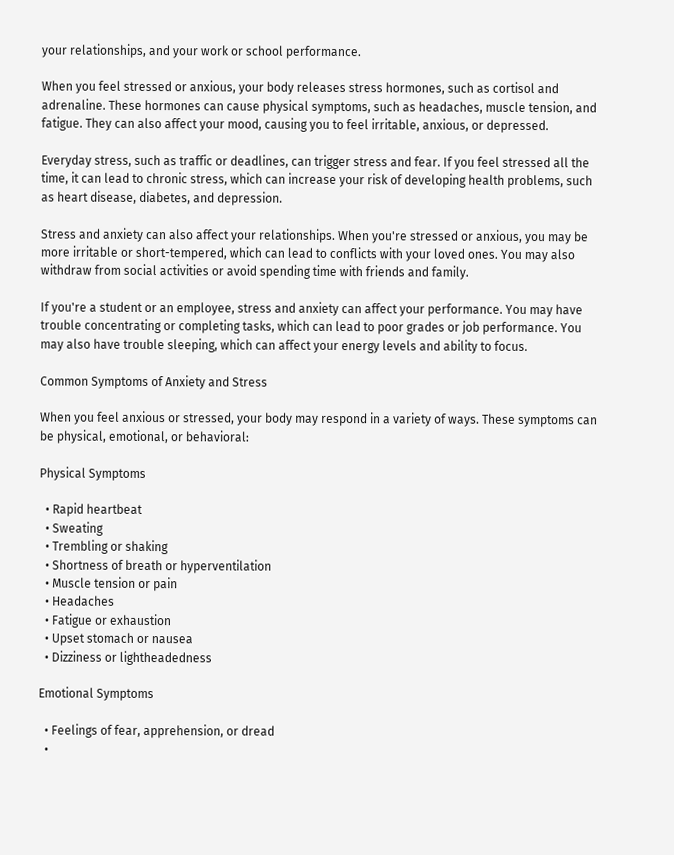your relationships, and your work or school performance.

When you feel stressed or anxious, your body releases stress hormones, such as cortisol and adrenaline. These hormones can cause physical symptoms, such as headaches, muscle tension, and fatigue. They can also affect your mood, causing you to feel irritable, anxious, or depressed.

Everyday stress, such as traffic or deadlines, can trigger stress and fear. If you feel stressed all the time, it can lead to chronic stress, which can increase your risk of developing health problems, such as heart disease, diabetes, and depression.

Stress and anxiety can also affect your relationships. When you're stressed or anxious, you may be more irritable or short-tempered, which can lead to conflicts with your loved ones. You may also withdraw from social activities or avoid spending time with friends and family.

If you're a student or an employee, stress and anxiety can affect your performance. You may have trouble concentrating or completing tasks, which can lead to poor grades or job performance. You may also have trouble sleeping, which can affect your energy levels and ability to focus.

Common Symptoms of Anxiety and Stress

When you feel anxious or stressed, your body may respond in a variety of ways. These symptoms can be physical, emotional, or behavioral:

Physical Symptoms

  • Rapid heartbeat
  • Sweating
  • Trembling or shaking
  • Shortness of breath or hyperventilation
  • Muscle tension or pain
  • Headaches
  • Fatigue or exhaustion
  • Upset stomach or nausea
  • Dizziness or lightheadedness

Emotional Symptoms

  • Feelings of fear, apprehension, or dread
  •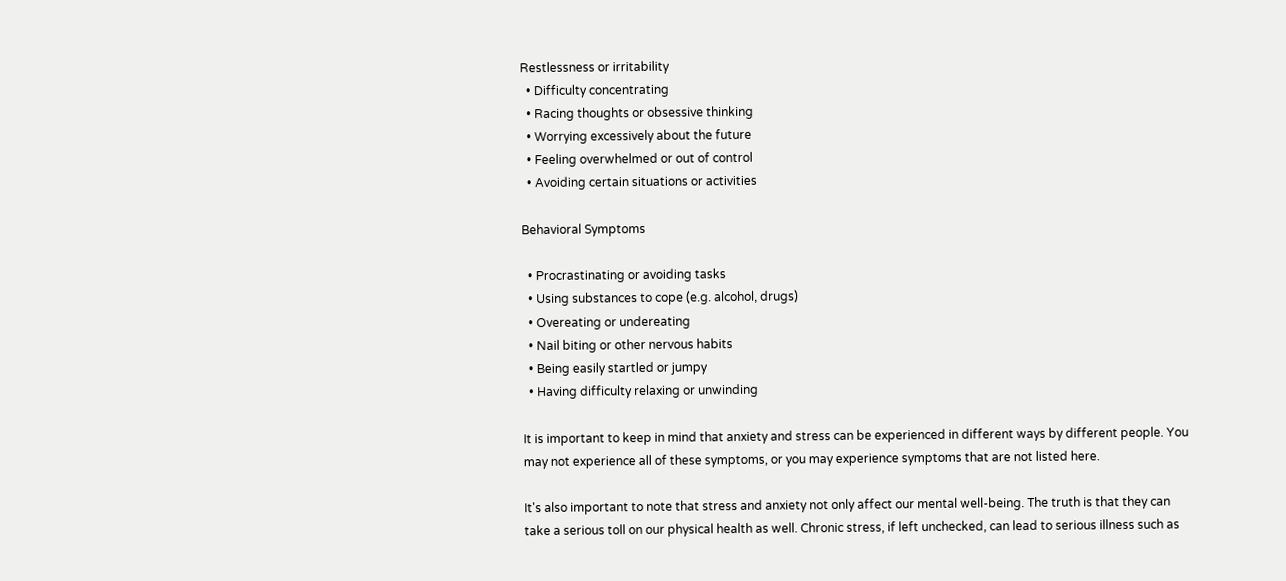Restlessness or irritability
  • Difficulty concentrating
  • Racing thoughts or obsessive thinking
  • Worrying excessively about the future
  • Feeling overwhelmed or out of control
  • Avoiding certain situations or activities

Behavioral Symptoms

  • Procrastinating or avoiding tasks
  • Using substances to cope (e.g. alcohol, drugs)
  • Overeating or undereating
  • Nail biting or other nervous habits
  • Being easily startled or jumpy
  • Having difficulty relaxing or unwinding

It is important to keep in mind that anxiety and stress can be experienced in different ways by different people. You may not experience all of these symptoms, or you may experience symptoms that are not listed here.

It's also important to note that stress and anxiety not only affect our mental well-being. The truth is that they can take a serious toll on our physical health as well. Chronic stress, if left unchecked, can lead to serious illness such as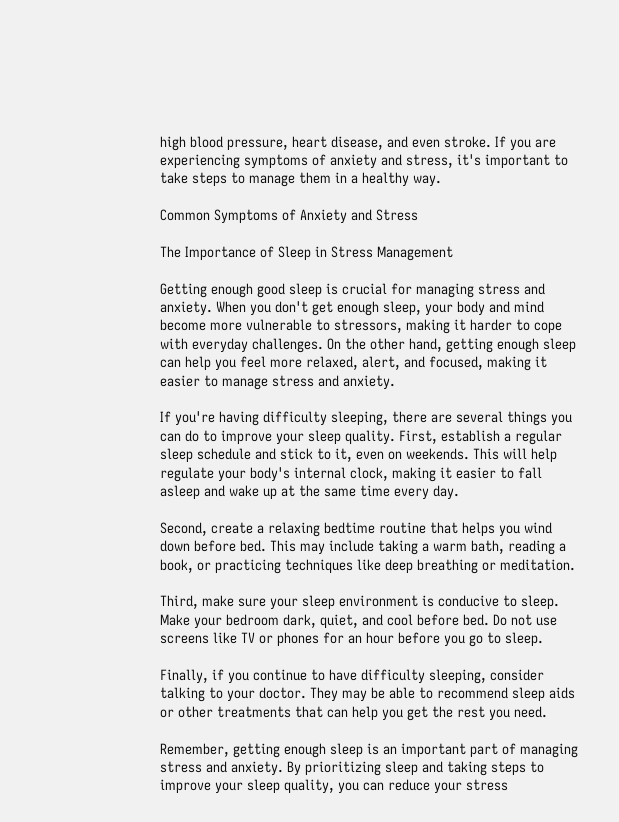high blood pressure, heart disease, and even stroke. If you are experiencing symptoms of anxiety and stress, it's important to take steps to manage them in a healthy way.

Common Symptoms of Anxiety and Stress

The Importance of Sleep in Stress Management

Getting enough good sleep is crucial for managing stress and anxiety. When you don't get enough sleep, your body and mind become more vulnerable to stressors, making it harder to cope with everyday challenges. On the other hand, getting enough sleep can help you feel more relaxed, alert, and focused, making it easier to manage stress and anxiety.

If you're having difficulty sleeping, there are several things you can do to improve your sleep quality. First, establish a regular sleep schedule and stick to it, even on weekends. This will help regulate your body's internal clock, making it easier to fall asleep and wake up at the same time every day.

Second, create a relaxing bedtime routine that helps you wind down before bed. This may include taking a warm bath, reading a book, or practicing techniques like deep breathing or meditation.

Third, make sure your sleep environment is conducive to sleep. Make your bedroom dark, quiet, and cool before bed. Do not use screens like TV or phones for an hour before you go to sleep.

Finally, if you continue to have difficulty sleeping, consider talking to your doctor. They may be able to recommend sleep aids or other treatments that can help you get the rest you need.

Remember, getting enough sleep is an important part of managing stress and anxiety. By prioritizing sleep and taking steps to improve your sleep quality, you can reduce your stress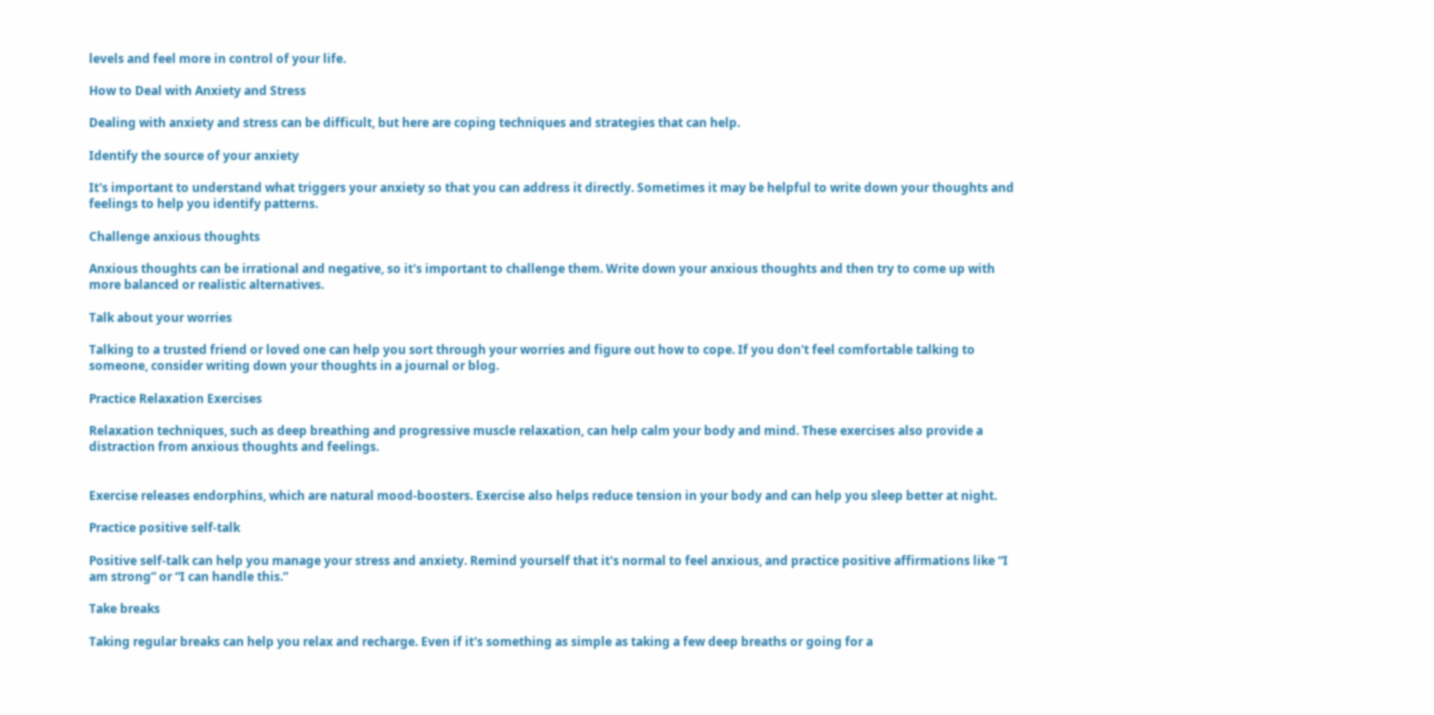levels and feel more in control of your life.

How to Deal with Anxiety and Stress

Dealing with anxiety and stress can be difficult, but here are coping techniques and strategies that can help.

Identify the source of your anxiety

It's important to understand what triggers your anxiety so that you can address it directly. Sometimes it may be helpful to write down your thoughts and feelings to help you identify patterns.

Challenge anxious thoughts

Anxious thoughts can be irrational and negative, so it's important to challenge them. Write down your anxious thoughts and then try to come up with more balanced or realistic alternatives.

Talk about your worries

Talking to a trusted friend or loved one can help you sort through your worries and figure out how to cope. If you don't feel comfortable talking to someone, consider writing down your thoughts in a journal or blog.

Practice Relaxation Exercises

Relaxation techniques, such as deep breathing and progressive muscle relaxation, can help calm your body and mind. These exercises also provide a distraction from anxious thoughts and feelings.


Exercise releases endorphins, which are natural mood-boosters. Exercise also helps reduce tension in your body and can help you sleep better at night.

Practice positive self-talk

Positive self-talk can help you manage your stress and anxiety. Remind yourself that it's normal to feel anxious, and practice positive affirmations like “I am strong” or “I can handle this.”

Take breaks

Taking regular breaks can help you relax and recharge. Even if it's something as simple as taking a few deep breaths or going for a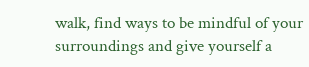walk, find ways to be mindful of your surroundings and give yourself a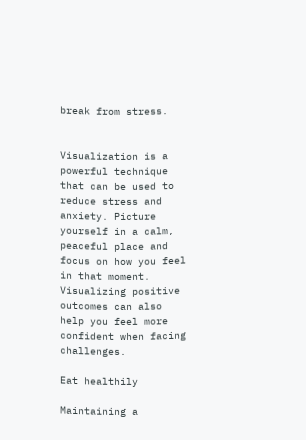break from stress.


Visualization is a powerful technique that can be used to reduce stress and anxiety. Picture yourself in a calm, peaceful place and focus on how you feel in that moment. Visualizing positive outcomes can also help you feel more confident when facing challenges.

Eat healthily

Maintaining a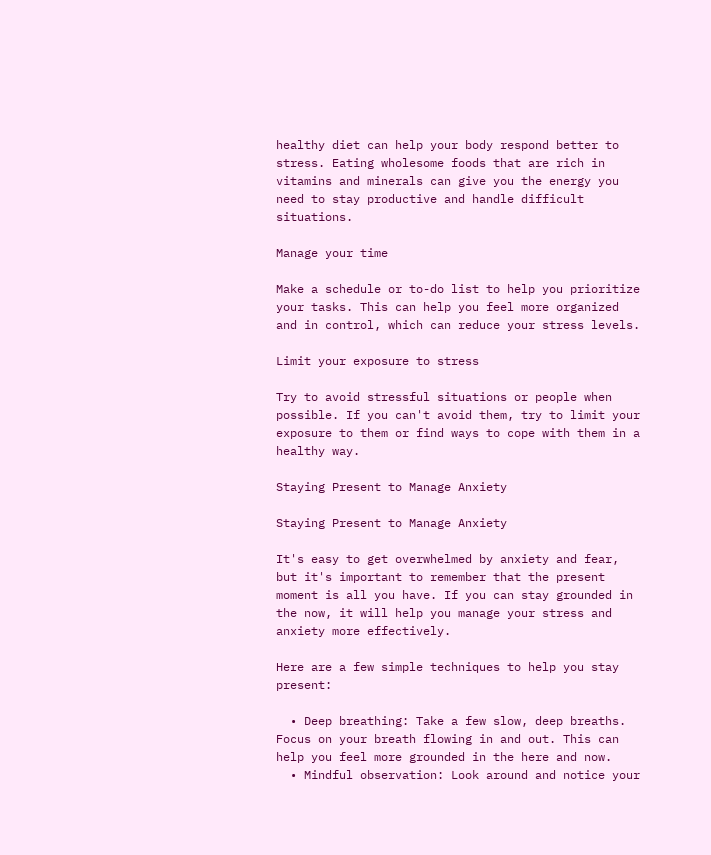healthy diet can help your body respond better to stress. Eating wholesome foods that are rich in vitamins and minerals can give you the energy you need to stay productive and handle difficult situations.

Manage your time

Make a schedule or to-do list to help you prioritize your tasks. This can help you feel more organized and in control, which can reduce your stress levels.

Limit your exposure to stress

Try to avoid stressful situations or people when possible. If you can't avoid them, try to limit your exposure to them or find ways to cope with them in a healthy way.

Staying Present to Manage Anxiety

Staying Present to Manage Anxiety

It's easy to get overwhelmed by anxiety and fear, but it's important to remember that the present moment is all you have. If you can stay grounded in the now, it will help you manage your stress and anxiety more effectively.

Here are a few simple techniques to help you stay present:

  • Deep breathing: Take a few slow, deep breaths. Focus on your breath flowing in and out. This can help you feel more grounded in the here and now.
  • Mindful observation: Look around and notice your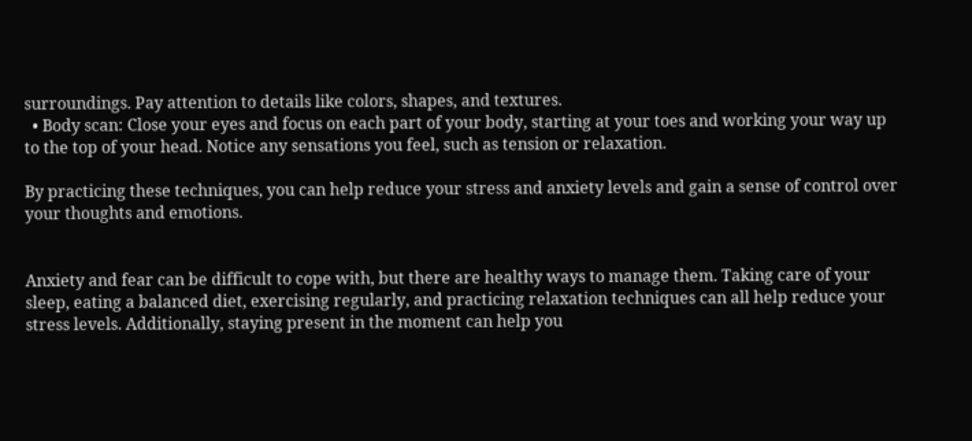surroundings. Pay attention to details like colors, shapes, and textures.
  • Body scan: Close your eyes and focus on each part of your body, starting at your toes and working your way up to the top of your head. Notice any sensations you feel, such as tension or relaxation.

By practicing these techniques, you can help reduce your stress and anxiety levels and gain a sense of control over your thoughts and emotions.


Anxiety and fear can be difficult to cope with, but there are healthy ways to manage them. Taking care of your sleep, eating a balanced diet, exercising regularly, and practicing relaxation techniques can all help reduce your stress levels. Additionally, staying present in the moment can help you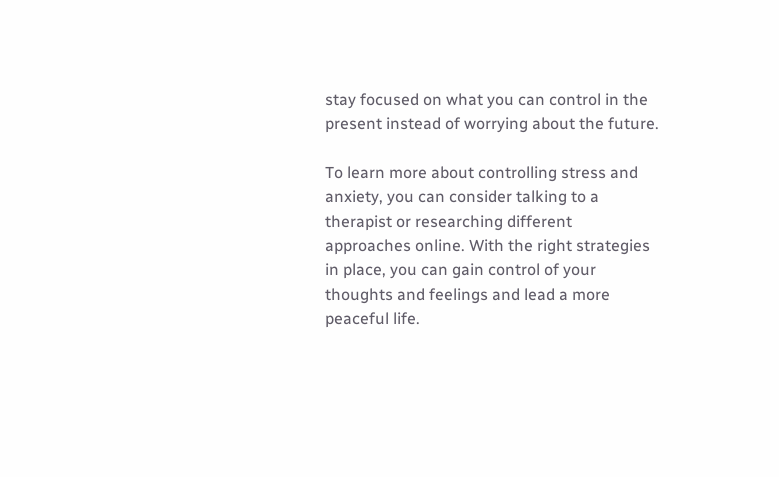stay focused on what you can control in the present instead of worrying about the future.

To learn more about controlling stress and anxiety, you can consider talking to a therapist or researching different approaches online. With the right strategies in place, you can gain control of your thoughts and feelings and lead a more peaceful life.